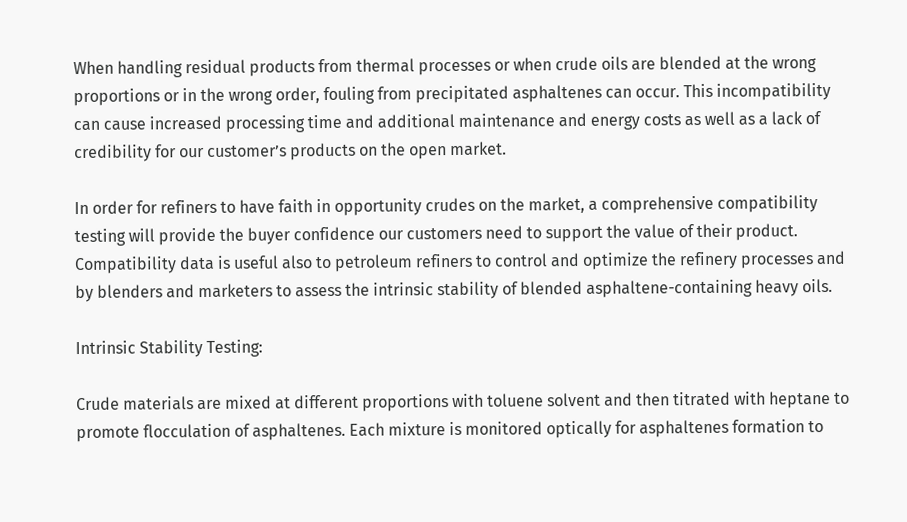When handling residual products from thermal processes or when crude oils are blended at the wrong proportions or in the wrong order, fouling from precipitated asphaltenes can occur. This incompatibility can cause increased processing time and additional maintenance and energy costs as well as a lack of credibility for our customer’s products on the open market.

In order for refiners to have faith in opportunity crudes on the market, a comprehensive compatibility testing will provide the buyer confidence our customers need to support the value of their product. Compatibility data is useful also to petroleum refiners to control and optimize the refinery processes and by blenders and marketers to assess the intrinsic stability of blended asphaltene-containing heavy oils.

Intrinsic Stability Testing:

Crude materials are mixed at different proportions with toluene solvent and then titrated with heptane to promote flocculation of asphaltenes. Each mixture is monitored optically for asphaltenes formation to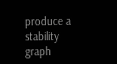produce a stability graph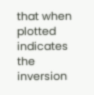that when plotted indicates the inversion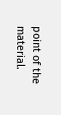point of the material.